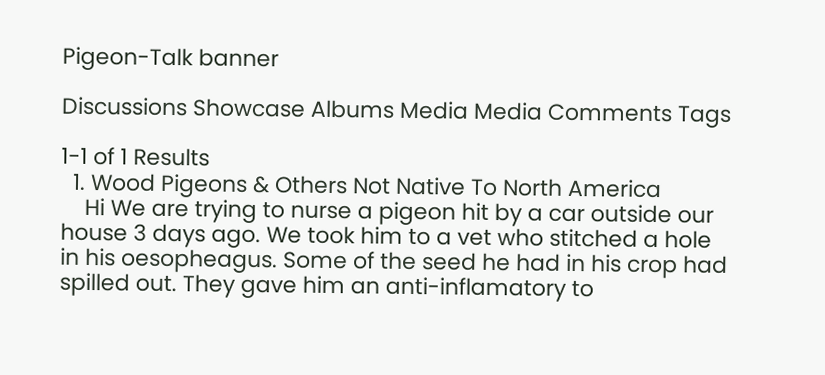Pigeon-Talk banner

Discussions Showcase Albums Media Media Comments Tags

1-1 of 1 Results
  1. Wood Pigeons & Others Not Native To North America
    Hi We are trying to nurse a pigeon hit by a car outside our house 3 days ago. We took him to a vet who stitched a hole in his oesopheagus. Some of the seed he had in his crop had spilled out. They gave him an anti-inflamatory to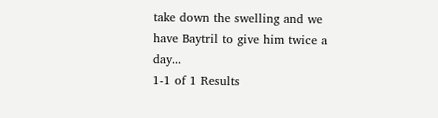take down the swelling and we have Baytril to give him twice a day...
1-1 of 1 Results